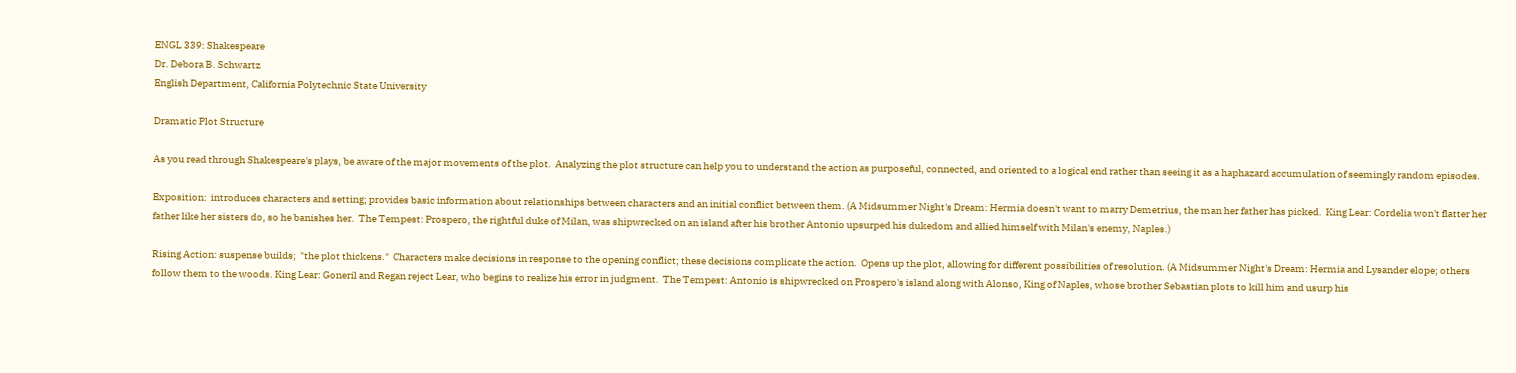ENGL 339: Shakespeare
Dr. Debora B. Schwartz
English Department, California Polytechnic State University

Dramatic Plot Structure

As you read through Shakespeare's plays, be aware of the major movements of the plot.  Analyzing the plot structure can help you to understand the action as purposeful, connected, and oriented to a logical end rather than seeing it as a haphazard accumulation of seemingly random episodes.

Exposition:  introduces characters and setting; provides basic information about relationships between characters and an initial conflict between them. (A Midsummer Night's Dream: Hermia doesn't want to marry Demetrius, the man her father has picked.  King Lear: Cordelia won't flatter her father like her sisters do, so he banishes her.  The Tempest: Prospero, the rightful duke of Milan, was shipwrecked on an island after his brother Antonio upsurped his dukedom and allied himself with Milan's enemy, Naples.)

Rising Action: suspense builds;  "the plot thickens."  Characters make decisions in response to the opening conflict; these decisions complicate the action.  Opens up the plot, allowing for different possibilities of resolution. (A Midsummer Night's Dream: Hermia and Lysander elope; others follow them to the woods. King Lear: Goneril and Regan reject Lear, who begins to realize his error in judgment.  The Tempest: Antonio is shipwrecked on Prospero's island along with Alonso, King of Naples, whose brother Sebastian plots to kill him and usurp his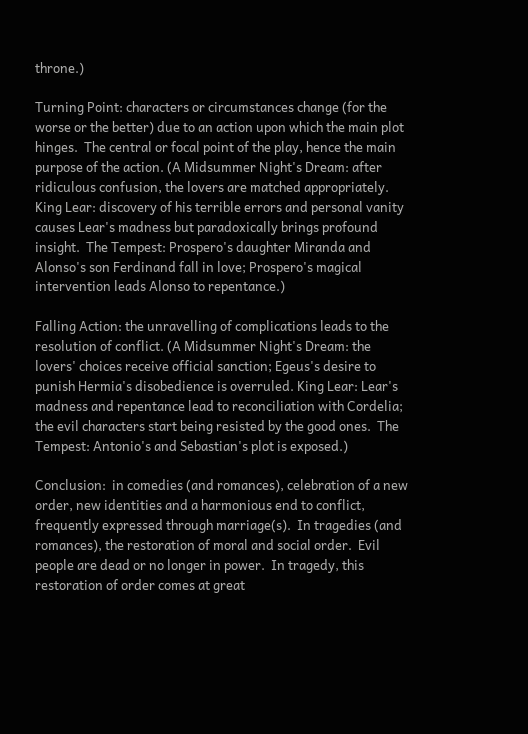throne.)

Turning Point: characters or circumstances change (for the worse or the better) due to an action upon which the main plot hinges.  The central or focal point of the play, hence the main purpose of the action. (A Midsummer Night's Dream: after ridiculous confusion, the lovers are matched appropriately.  King Lear: discovery of his terrible errors and personal vanity causes Lear's madness but paradoxically brings profound insight.  The Tempest: Prospero's daughter Miranda and Alonso's son Ferdinand fall in love; Prospero's magical intervention leads Alonso to repentance.)

Falling Action: the unravelling of complications leads to the resolution of conflict. (A Midsummer Night's Dream: the lovers' choices receive official sanction; Egeus's desire to punish Hermia's disobedience is overruled. King Lear: Lear's madness and repentance lead to reconciliation with Cordelia; the evil characters start being resisted by the good ones.  The Tempest: Antonio's and Sebastian's plot is exposed.)

Conclusion:  in comedies (and romances), celebration of a new order, new identities and a harmonious end to conflict, frequently expressed through marriage(s).  In tragedies (and romances), the restoration of moral and social order.  Evil people are dead or no longer in power.  In tragedy, this restoration of order comes at great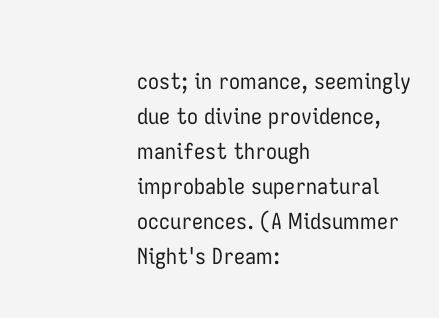cost; in romance, seemingly due to divine providence, manifest through improbable supernatural occurences. (A Midsummer Night's Dream: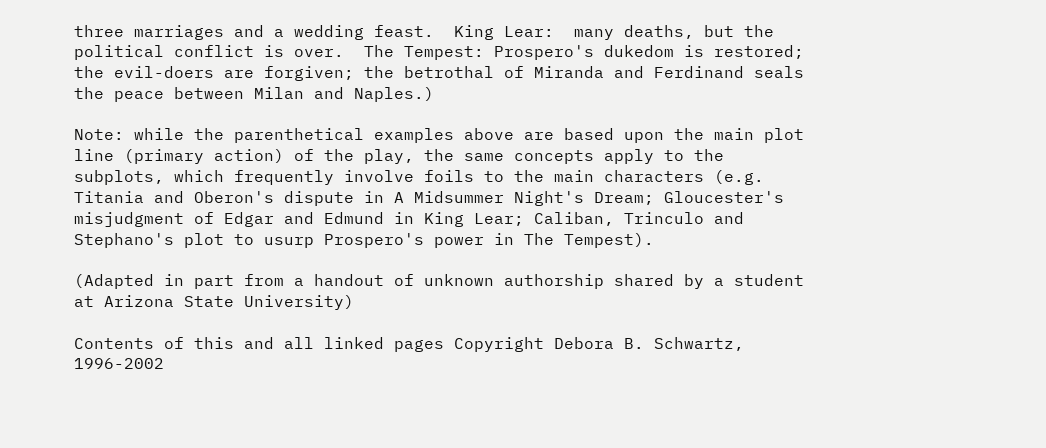three marriages and a wedding feast.  King Lear:  many deaths, but the political conflict is over.  The Tempest: Prospero's dukedom is restored; the evil-doers are forgiven; the betrothal of Miranda and Ferdinand seals the peace between Milan and Naples.)

Note: while the parenthetical examples above are based upon the main plot line (primary action) of the play, the same concepts apply to the subplots, which frequently involve foils to the main characters (e.g. Titania and Oberon's dispute in A Midsummer Night's Dream; Gloucester's misjudgment of Edgar and Edmund in King Lear; Caliban, Trinculo and Stephano's plot to usurp Prospero's power in The Tempest).

(Adapted in part from a handout of unknown authorship shared by a student at Arizona State University)

Contents of this and all linked pages Copyright Debora B. Schwartz, 1996-2002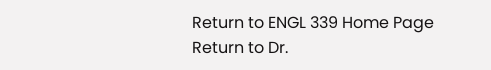Return to ENGL 339 Home Page
Return to Dr.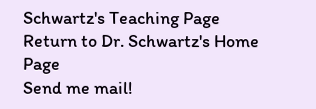Schwartz's Teaching Page
Return to Dr. Schwartz's Home Page
Send me mail!